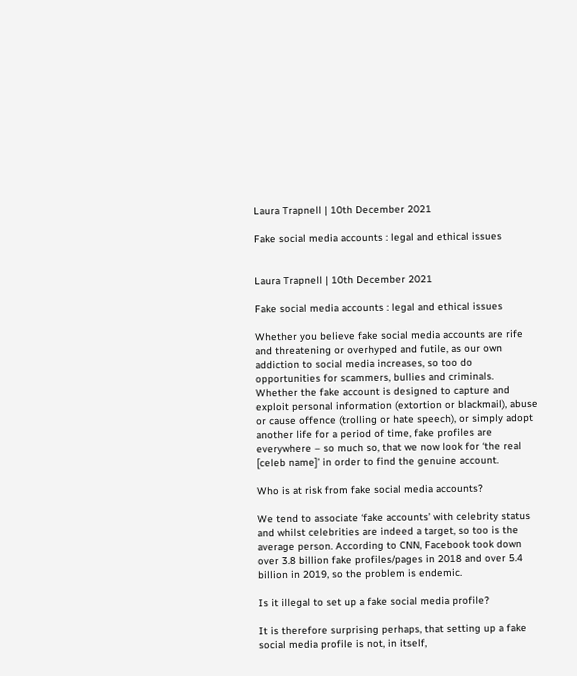Laura Trapnell | 10th December 2021

Fake social media accounts : legal and ethical issues


Laura Trapnell | 10th December 2021

Fake social media accounts : legal and ethical issues

Whether you believe fake social media accounts are rife and threatening or overhyped and futile, as our own addiction to social media increases, so too do opportunities for scammers, bullies and criminals. Whether the fake account is designed to capture and exploit personal information (extortion or blackmail), abuse or cause offence (trolling or hate speech), or simply adopt another life for a period of time, fake profiles are everywhere – so much so, that we now look for ‘the real [celeb name]’ in order to find the genuine account.

Who is at risk from fake social media accounts?

We tend to associate ‘fake accounts’ with celebrity status and whilst celebrities are indeed a target, so too is the average person. According to CNN, Facebook took down over 3.8 billion fake profiles/pages in 2018 and over 5.4 billion in 2019, so the problem is endemic.

Is it illegal to set up a fake social media profile?

It is therefore surprising perhaps, that setting up a fake social media profile is not, in itself,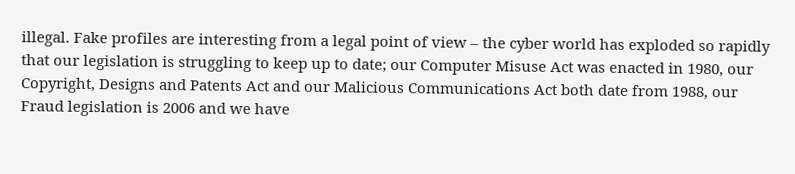illegal. Fake profiles are interesting from a legal point of view – the cyber world has exploded so rapidly that our legislation is struggling to keep up to date; our Computer Misuse Act was enacted in 1980, our Copyright, Designs and Patents Act and our Malicious Communications Act both date from 1988, our Fraud legislation is 2006 and we have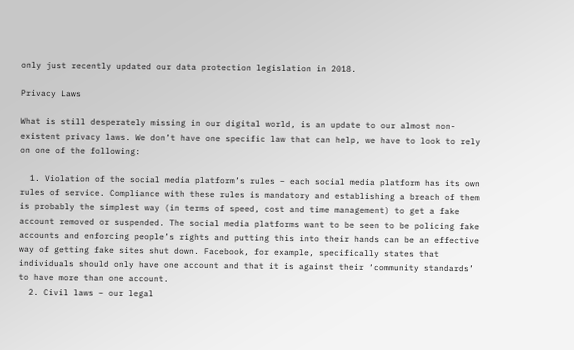only just recently updated our data protection legislation in 2018.

Privacy Laws

What is still desperately missing in our digital world, is an update to our almost non-existent privacy laws. We don’t have one specific law that can help, we have to look to rely on one of the following:

  1. Violation of the social media platform’s rules – each social media platform has its own rules of service. Compliance with these rules is mandatory and establishing a breach of them is probably the simplest way (in terms of speed, cost and time management) to get a fake account removed or suspended. The social media platforms want to be seen to be policing fake accounts and enforcing people’s rights and putting this into their hands can be an effective way of getting fake sites shut down. Facebook, for example, specifically states that individuals should only have one account and that it is against their ‘community standards’ to have more than one account.
  2. Civil laws – our legal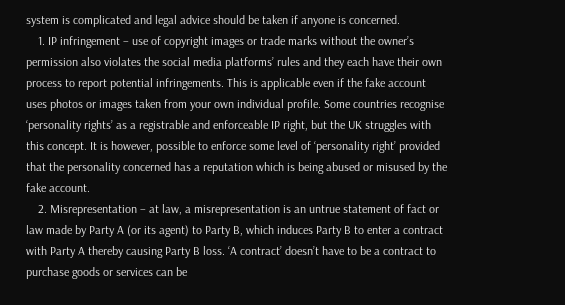system is complicated and legal advice should be taken if anyone is concerned.
    1. IP infringement – use of copyright images or trade marks without the owner’s permission also violates the social media platforms’ rules and they each have their own process to report potential infringements. This is applicable even if the fake account uses photos or images taken from your own individual profile. Some countries recognise ‘personality rights’ as a registrable and enforceable IP right, but the UK struggles with this concept. It is however, possible to enforce some level of ‘personality right’ provided that the personality concerned has a reputation which is being abused or misused by the fake account.
    2. Misrepresentation – at law, a misrepresentation is an untrue statement of fact or law made by Party A (or its agent) to Party B, which induces Party B to enter a contract with Party A thereby causing Party B loss. ‘A contract’ doesn’t have to be a contract to purchase goods or services can be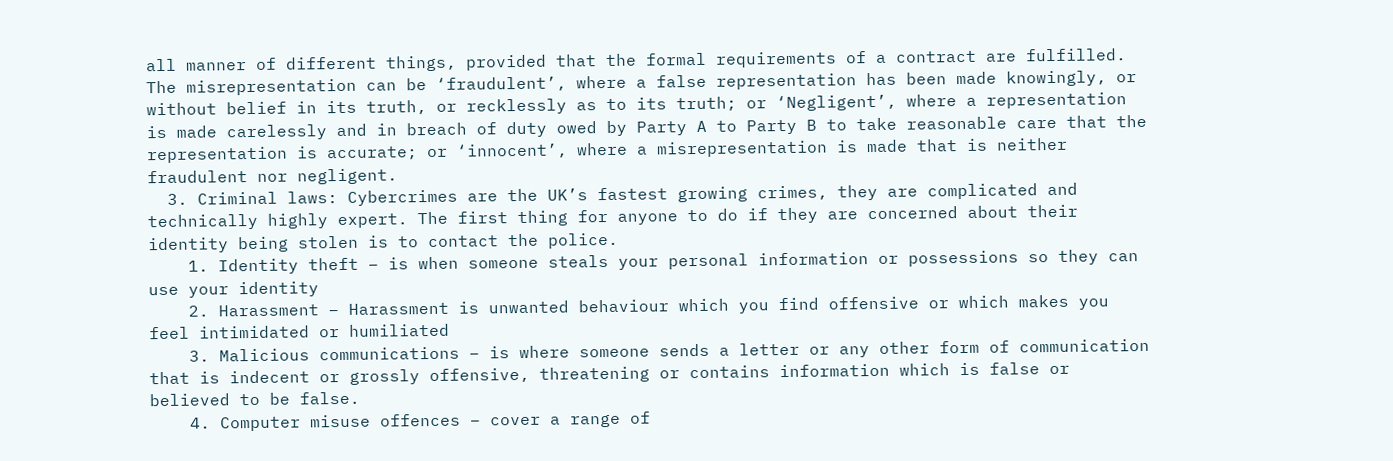all manner of different things, provided that the formal requirements of a contract are fulfilled. The misrepresentation can be ‘fraudulent’, where a false representation has been made knowingly, or without belief in its truth, or recklessly as to its truth; or ‘Negligent’, where a representation is made carelessly and in breach of duty owed by Party A to Party B to take reasonable care that the representation is accurate; or ‘innocent’, where a misrepresentation is made that is neither fraudulent nor negligent.
  3. Criminal laws: Cybercrimes are the UK’s fastest growing crimes, they are complicated and technically highly expert. The first thing for anyone to do if they are concerned about their identity being stolen is to contact the police.
    1. Identity theft – is when someone steals your personal information or possessions so they can use your identity
    2. Harassment – Harassment is unwanted behaviour which you find offensive or which makes you feel intimidated or humiliated
    3. Malicious communications – is where someone sends a letter or any other form of communication that is indecent or grossly offensive, threatening or contains information which is false or believed to be false.
    4. Computer misuse offences – cover a range of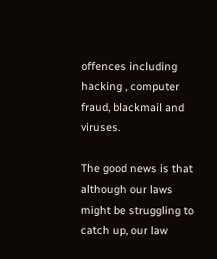offences including hacking , computer fraud, blackmail and viruses.

The good news is that although our laws might be struggling to catch up, our law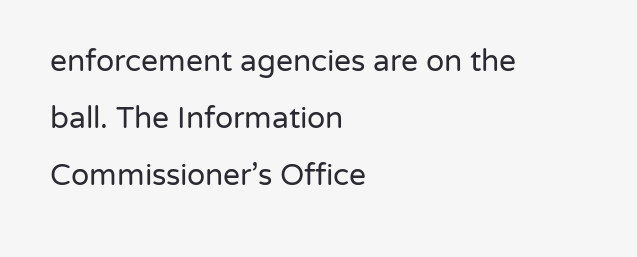enforcement agencies are on the ball. The Information Commissioner’s Office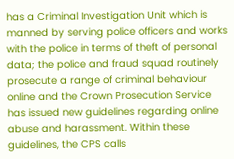has a Criminal Investigation Unit which is manned by serving police officers and works with the police in terms of theft of personal data; the police and fraud squad routinely prosecute a range of criminal behaviour online and the Crown Prosecution Service has issued new guidelines regarding online abuse and harassment. Within these guidelines, the CPS calls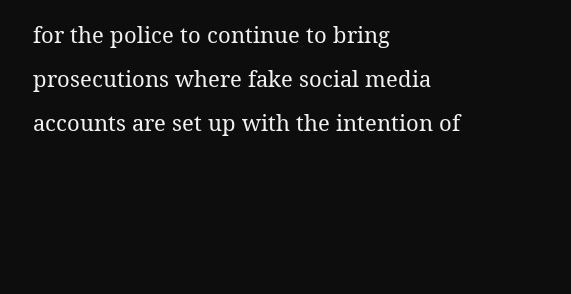for the police to continue to bring prosecutions where fake social media accounts are set up with the intention of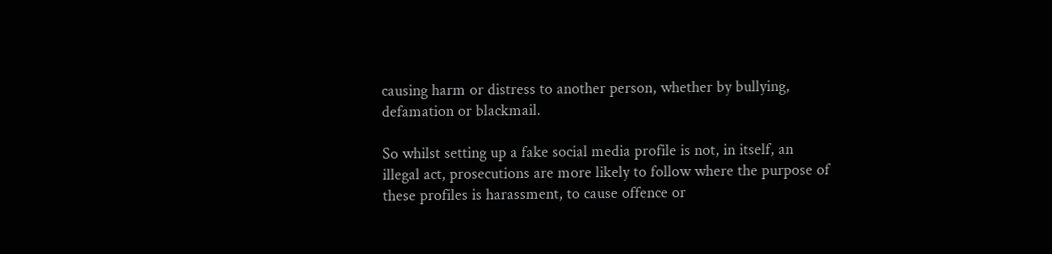causing harm or distress to another person, whether by bullying, defamation or blackmail.

So whilst setting up a fake social media profile is not, in itself, an illegal act, prosecutions are more likely to follow where the purpose of these profiles is harassment, to cause offence or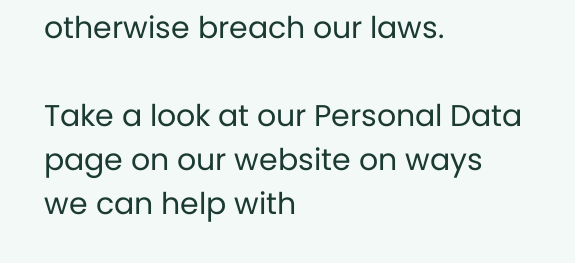otherwise breach our laws.

Take a look at our Personal Data page on our website on ways we can help with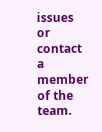issues or contact a member of the team.